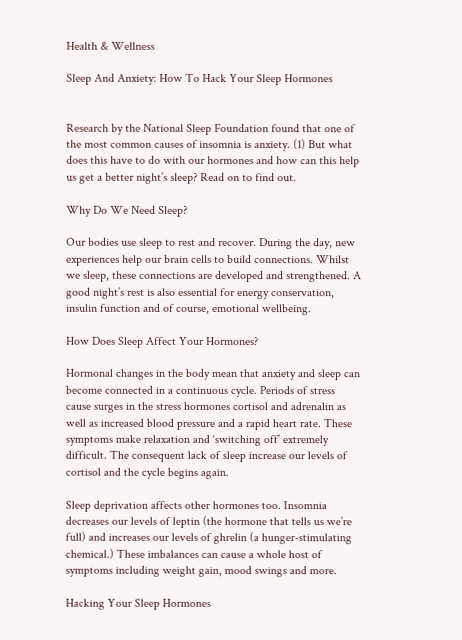Health & Wellness

Sleep And Anxiety: How To Hack Your Sleep Hormones


Research by the National Sleep Foundation found that one of the most common causes of insomnia is anxiety. (1) But what does this have to do with our hormones and how can this help us get a better night’s sleep? Read on to find out.

Why Do We Need Sleep?

Our bodies use sleep to rest and recover. During the day, new experiences help our brain cells to build connections. Whilst we sleep, these connections are developed and strengthened. A good night’s rest is also essential for energy conservation, insulin function and of course, emotional wellbeing.

How Does Sleep Affect Your Hormones?

Hormonal changes in the body mean that anxiety and sleep can become connected in a continuous cycle. Periods of stress cause surges in the stress hormones cortisol and adrenalin as well as increased blood pressure and a rapid heart rate. These symptoms make relaxation and ‘switching off’ extremely difficult. The consequent lack of sleep increase our levels of cortisol and the cycle begins again.

Sleep deprivation affects other hormones too. Insomnia decreases our levels of leptin (the hormone that tells us we’re full) and increases our levels of ghrelin (a hunger-stimulating chemical.) These imbalances can cause a whole host of symptoms including weight gain, mood swings and more.

Hacking Your Sleep Hormones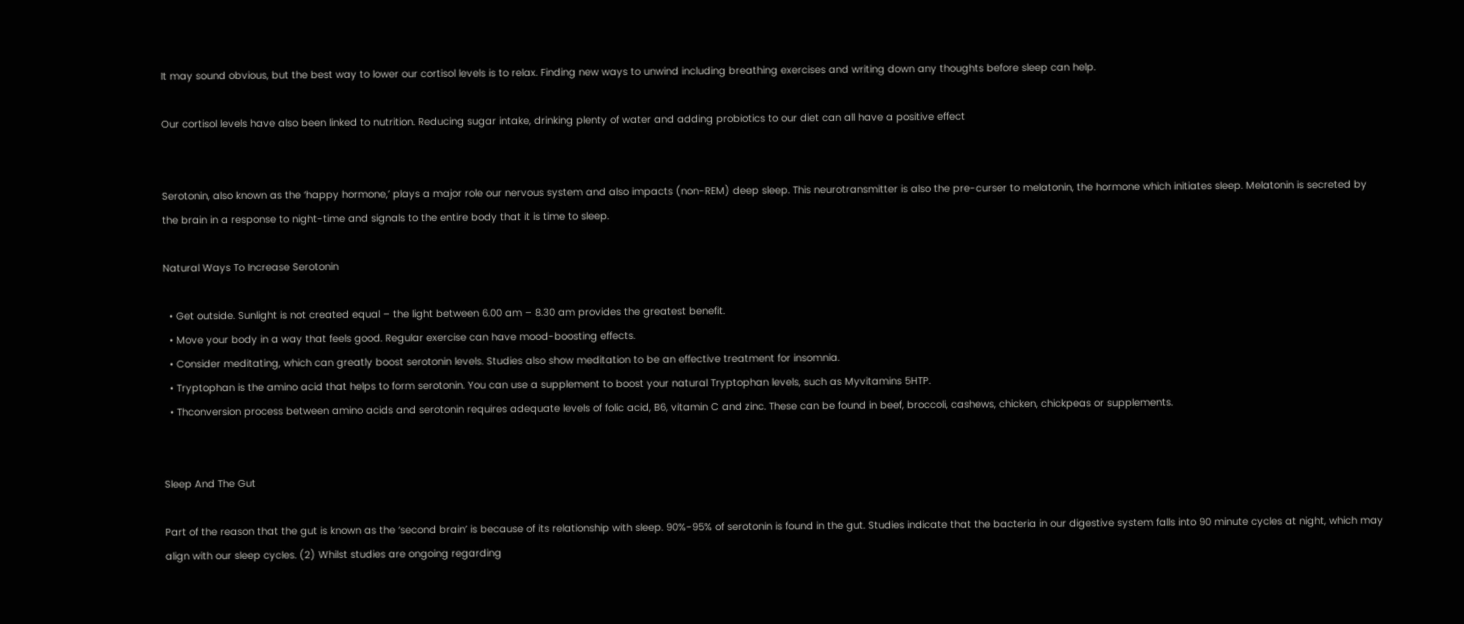It may sound obvious, but the best way to lower our cortisol levels is to relax. Finding new ways to unwind including breathing exercises and writing down any thoughts before sleep can help.

Our cortisol levels have also been linked to nutrition. Reducing sugar intake, drinking plenty of water and adding probiotics to our diet can all have a positive effect


Serotonin, also known as the ‘happy hormone,’ plays a major role our nervous system and also impacts (non-REM) deep sleep. This neurotransmitter is also the pre-curser to melatonin, the hormone which initiates sleep. Melatonin is secreted by the brain in a response to night-time and signals to the entire body that it is time to sleep.

Natural Ways To Increase Serotonin

  • Get outside. Sunlight is not created equal – the light between 6.00 am – 8.30 am provides the greatest benefit.
  • Move your body in a way that feels good. Regular exercise can have mood-boosting effects.
  • Consider meditating, which can greatly boost serotonin levels. Studies also show meditation to be an effective treatment for insomnia.
  • Tryptophan is the amino acid that helps to form serotonin. You can use a supplement to boost your natural Tryptophan levels, such as Myvitamins 5HTP.
  • Thconversion process between amino acids and serotonin requires adequate levels of folic acid, B6, vitamin C and zinc. These can be found in beef, broccoli, cashews, chicken, chickpeas or supplements.


Sleep And The Gut

Part of the reason that the gut is known as the ‘second brain’ is because of its relationship with sleep. 90%-95% of serotonin is found in the gut. Studies indicate that the bacteria in our digestive system falls into 90 minute cycles at night, which may align with our sleep cycles. (2) Whilst studies are ongoing regarding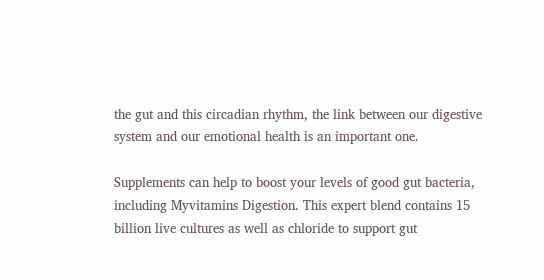the gut and this circadian rhythm, the link between our digestive system and our emotional health is an important one.

Supplements can help to boost your levels of good gut bacteria, including Myvitamins Digestion. This expert blend contains 15 billion live cultures as well as chloride to support gut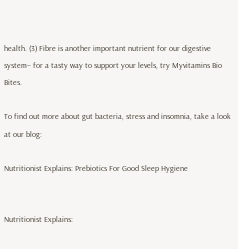health. (3) Fibre is another important nutrient for our digestive system– for a tasty way to support your levels, try Myvitamins Bio Bites.

To find out more about gut bacteria, stress and insomnia, take a look at our blog:

Nutritionist Explains: Prebiotics For Good Sleep Hygiene


Nutritionist Explains: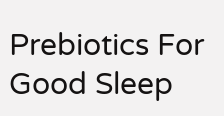Prebiotics For Good Sleep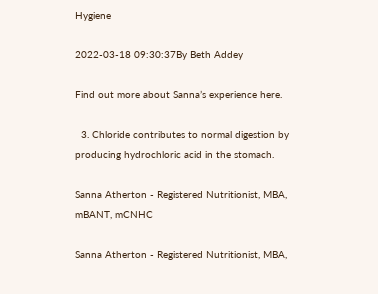Hygiene

2022-03-18 09:30:37By Beth Addey

Find out more about Sanna’s experience here.

  3. Chloride contributes to normal digestion by producing hydrochloric acid in the stomach.

Sanna Atherton - Registered Nutritionist, MBA, mBANT, mCNHC

Sanna Atherton - Registered Nutritionist, MBA,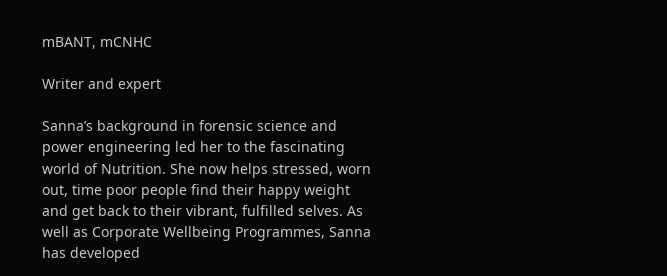mBANT, mCNHC

Writer and expert

Sanna’s background in forensic science and power engineering led her to the fascinating world of Nutrition. She now helps stressed, worn out, time poor people find their happy weight and get back to their vibrant, fulfilled selves. As well as Corporate Wellbeing Programmes, Sanna has developed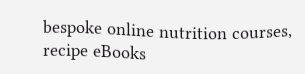bespoke online nutrition courses, recipe eBooks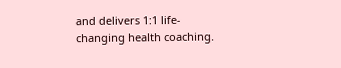and delivers 1:1 life-changing health coaching.